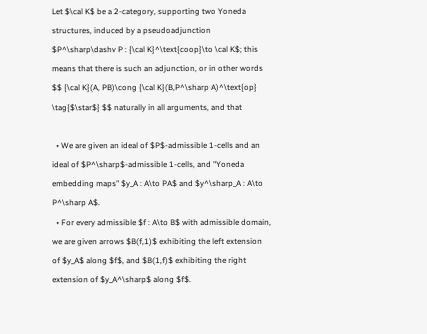Let $\cal K$ be a 2-category, supporting two Yoneda structures, induced by a pseudoadjunction $P^\sharp\dashv P : {\cal K}^\text{coop}\to \cal K$; this means that there is such an adjunction, or in other words $$ {\cal K}(A, PB)\cong {\cal K}(B,P^\sharp A)^\text{op} \tag{$\star$} $$ naturally in all arguments, and that

  • We are given an ideal of $P$-admissible 1-cells and an ideal of $P^\sharp$-admissible 1-cells, and "Yoneda embedding maps" $y_A : A\to PA$ and $y^\sharp_A : A\to P^\sharp A$.
  • For every admissible $f : A\to B$ with admissible domain, we are given arrows $B(f,1)$ exhibiting the left extension of $y_A$ along $f$, and $B(1,f)$ exhibiting the right extension of $y_A^\sharp$ along $f$.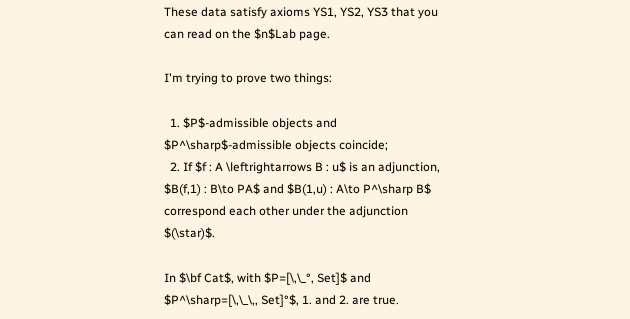These data satisfy axioms YS1, YS2, YS3 that you can read on the $n$Lab page.

I'm trying to prove two things:

  1. $P$-admissible objects and $P^\sharp$-admissible objects coincide;
  2. If $f : A \leftrightarrows B : u$ is an adjunction, $B(f,1) : B\to PA$ and $B(1,u) : A\to P^\sharp B$ correspond each other under the adjunction $(\star)$.

In $\bf Cat$, with $P=[\,\_°, Set]$ and $P^\sharp=[\,\_\,, Set]°$, 1. and 2. are true.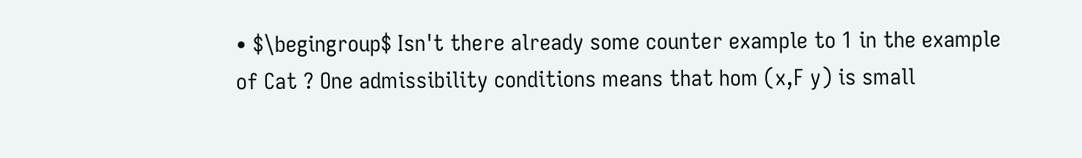• $\begingroup$ Isn't there already some counter example to 1 in the example of Cat ? One admissibility conditions means that hom (x,F y) is small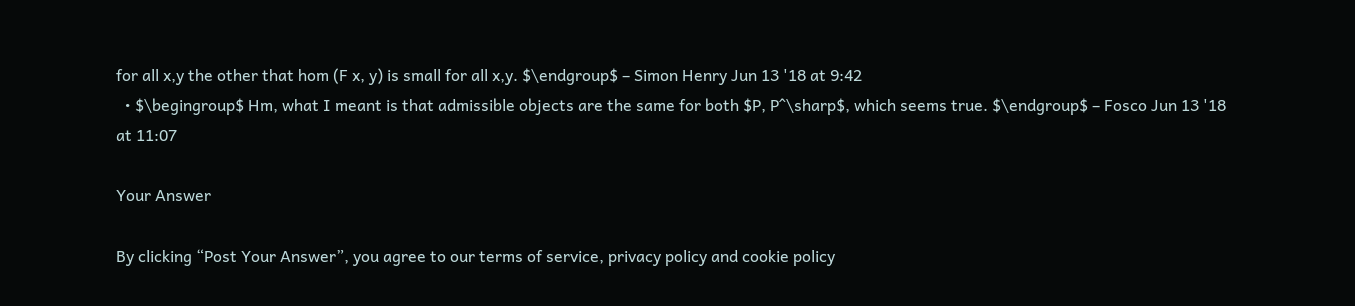for all x,y the other that hom (F x, y) is small for all x,y. $\endgroup$ – Simon Henry Jun 13 '18 at 9:42
  • $\begingroup$ Hm, what I meant is that admissible objects are the same for both $P, P^\sharp$, which seems true. $\endgroup$ – Fosco Jun 13 '18 at 11:07

Your Answer

By clicking “Post Your Answer”, you agree to our terms of service, privacy policy and cookie policy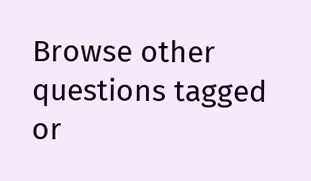Browse other questions tagged or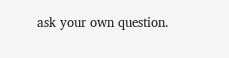ask your own question.